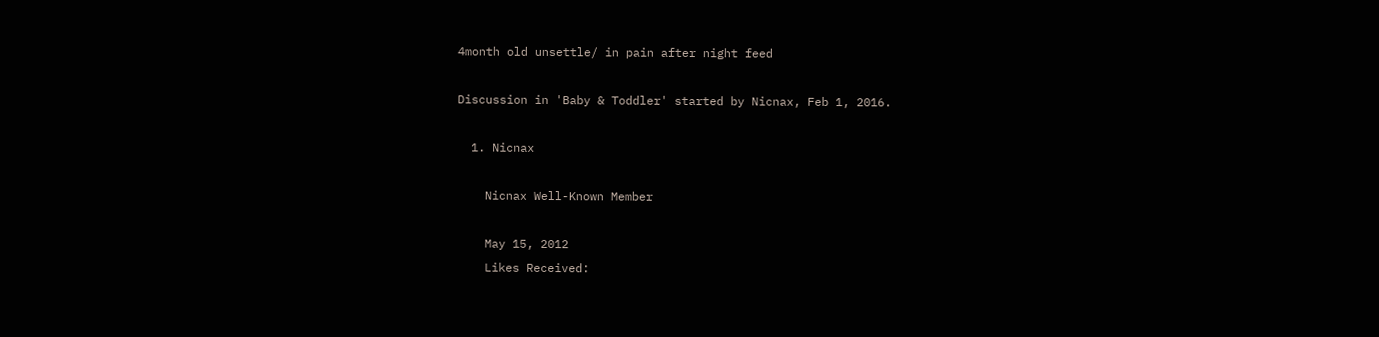4month old unsettle/ in pain after night feed

Discussion in 'Baby & Toddler' started by Nicnax, Feb 1, 2016.

  1. Nicnax

    Nicnax Well-Known Member

    May 15, 2012
    Likes Received: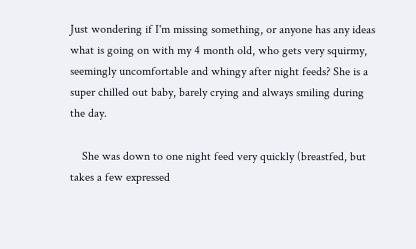Just wondering if I'm missing something, or anyone has any ideas what is going on with my 4 month old, who gets very squirmy, seemingly uncomfortable and whingy after night feeds? She is a super chilled out baby, barely crying and always smiling during the day.

    She was down to one night feed very quickly (breastfed, but takes a few expressed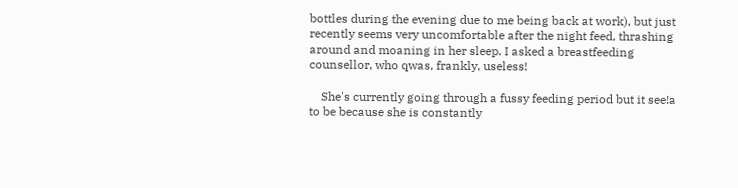bottles during the evening due to me being back at work), but just recently seems very uncomfortable after the night feed, thrashing around and moaning in her sleep. I asked a breastfeeding counsellor, who qwas, frankly, useless!

    She's currently going through a fussy feeding period but it see!a to be because she is constantly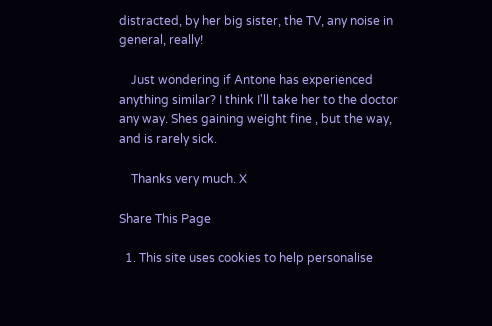distracted, by her big sister, the TV, any noise in general, really!

    Just wondering if Antone has experienced anything similar? I think I'll take her to the doctor any way. Shes gaining weight fine , but the way, and is rarely sick.

    Thanks very much. X

Share This Page

  1. This site uses cookies to help personalise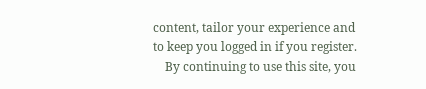content, tailor your experience and to keep you logged in if you register.
    By continuing to use this site, you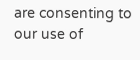are consenting to our use of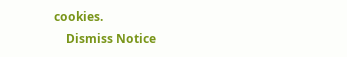cookies.
    Dismiss Notice